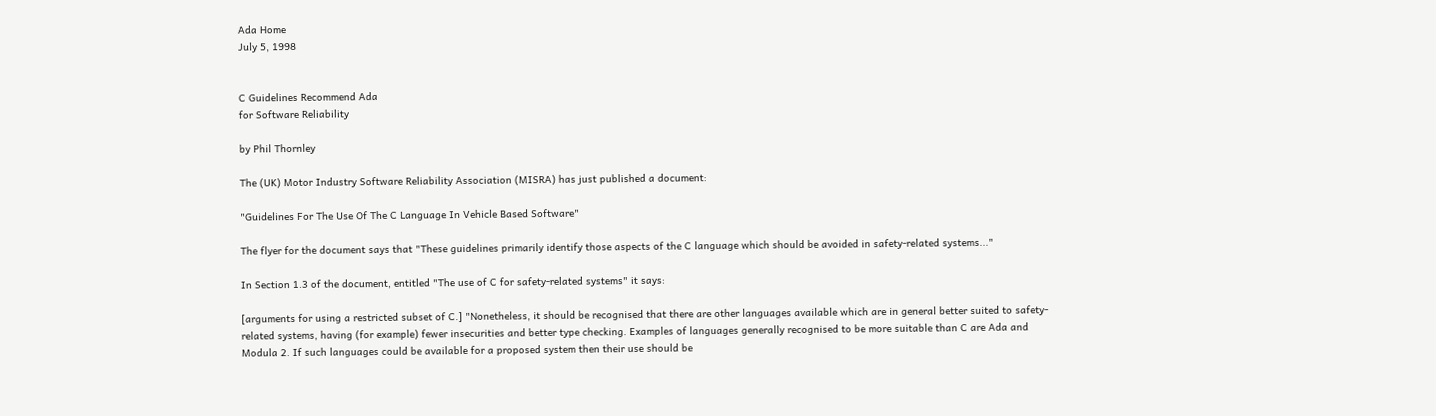Ada Home
July 5, 1998


C Guidelines Recommend Ada
for Software Reliability

by Phil Thornley

The (UK) Motor Industry Software Reliability Association (MISRA) has just published a document:

"Guidelines For The Use Of The C Language In Vehicle Based Software"

The flyer for the document says that "These guidelines primarily identify those aspects of the C language which should be avoided in safety-related systems..."

In Section 1.3 of the document, entitled "The use of C for safety-related systems" it says:

[arguments for using a restricted subset of C.] "Nonetheless, it should be recognised that there are other languages available which are in general better suited to safety-related systems, having (for example) fewer insecurities and better type checking. Examples of languages generally recognised to be more suitable than C are Ada and Modula 2. If such languages could be available for a proposed system then their use should be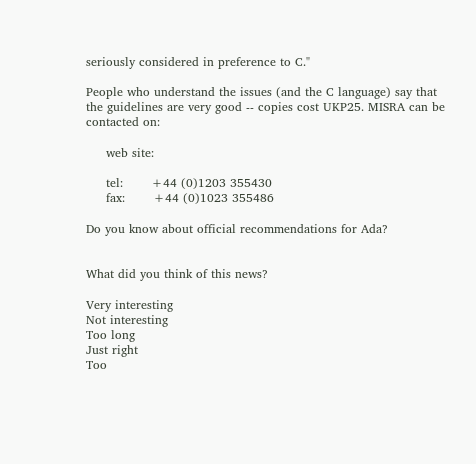seriously considered in preference to C."

People who understand the issues (and the C language) say that the guidelines are very good -- copies cost UKP25. MISRA can be contacted on:

     web site:

     tel:       +44 (0)1203 355430
     fax:       +44 (0)1023 355486

Do you know about official recommendations for Ada?


What did you think of this news?

Very interesting
Not interesting
Too long
Just right
Too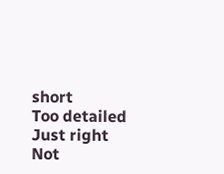short
Too detailed
Just right
Not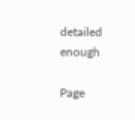detailed enough

Page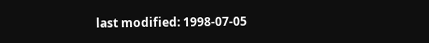last modified: 1998-07-05